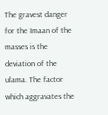The gravest danger for the Imaan of the masses is the deviation of the ulama. The factor which aggravates the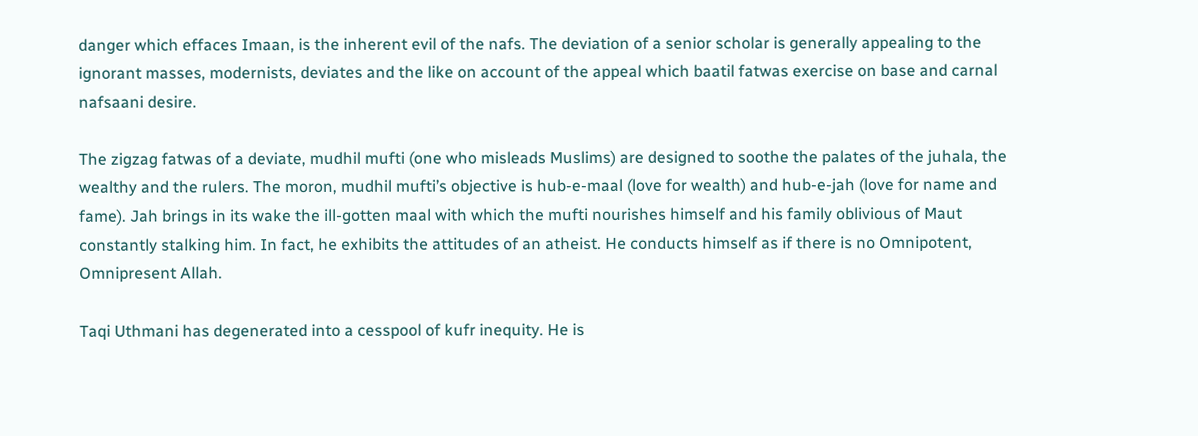danger which effaces Imaan, is the inherent evil of the nafs. The deviation of a senior scholar is generally appealing to the ignorant masses, modernists, deviates and the like on account of the appeal which baatil fatwas exercise on base and carnal nafsaani desire.

The zigzag fatwas of a deviate, mudhil mufti (one who misleads Muslims) are designed to soothe the palates of the juhala, the wealthy and the rulers. The moron, mudhil mufti’s objective is hub-e-maal (love for wealth) and hub-e-jah (love for name and fame). Jah brings in its wake the ill-gotten maal with which the mufti nourishes himself and his family oblivious of Maut constantly stalking him. In fact, he exhibits the attitudes of an atheist. He conducts himself as if there is no Omnipotent, Omnipresent Allah.

Taqi Uthmani has degenerated into a cesspool of kufr inequity. He is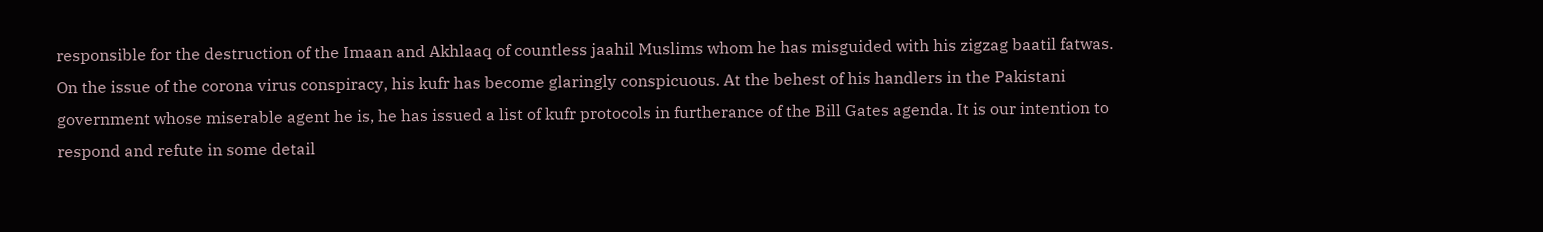responsible for the destruction of the Imaan and Akhlaaq of countless jaahil Muslims whom he has misguided with his zigzag baatil fatwas. On the issue of the corona virus conspiracy, his kufr has become glaringly conspicuous. At the behest of his handlers in the Pakistani government whose miserable agent he is, he has issued a list of kufr protocols in furtherance of the Bill Gates agenda. It is our intention to respond and refute in some detail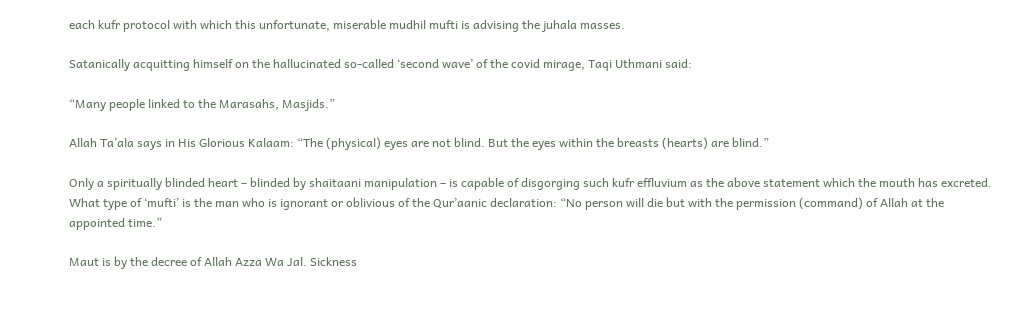each kufr protocol with which this unfortunate, miserable mudhil mufti is advising the juhala masses.

Satanically acquitting himself on the hallucinated so-called ‘second wave’ of the covid mirage, Taqi Uthmani said:

“Many people linked to the Marasahs, Masjids.”

Allah Ta’ala says in His Glorious Kalaam: “The (physical) eyes are not blind. But the eyes within the breasts (hearts) are blind.”

Only a spiritually blinded heart – blinded by shaitaani manipulation – is capable of disgorging such kufr effluvium as the above statement which the mouth has excreted. What type of ‘mufti’ is the man who is ignorant or oblivious of the Qur’aanic declaration: “No person will die but with the permission (command) of Allah at the appointed time.”

Maut is by the decree of Allah Azza Wa Jal. Sickness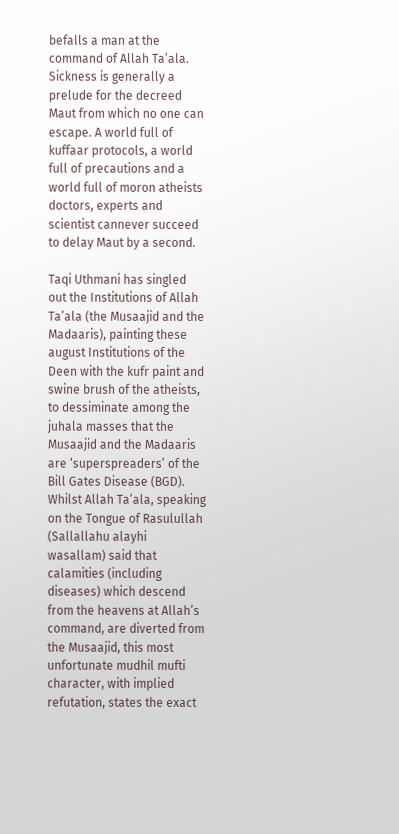befalls a man at the command of Allah Ta’ala. Sickness is generally a prelude for the decreed Maut from which no one can escape. A world full of kuffaar protocols, a world full of precautions and a world full of moron atheists doctors, experts and scientist cannever succeed to delay Maut by a second.

Taqi Uthmani has singled out the Institutions of Allah Ta’ala (the Musaajid and the Madaaris), painting these august Institutions of the Deen with the kufr paint and swine brush of the atheists, to dessiminate among the juhala masses that the Musaajid and the Madaaris are ‘superspreaders’ of the Bill Gates Disease (BGD). Whilst Allah Ta’ala, speaking on the Tongue of Rasulullah (Sallallahu alayhi wasallam) said that calamities (including diseases) which descend from the heavens at Allah’s command, are diverted from the Musaajid, this most unfortunate mudhil mufti character, with implied refutation, states the exact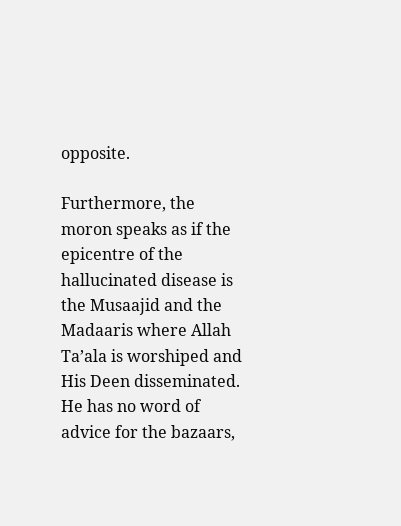opposite.

Furthermore, the moron speaks as if the epicentre of the hallucinated disease is the Musaajid and the Madaaris where Allah Ta’ala is worshiped and His Deen disseminated. He has no word of advice for the bazaars,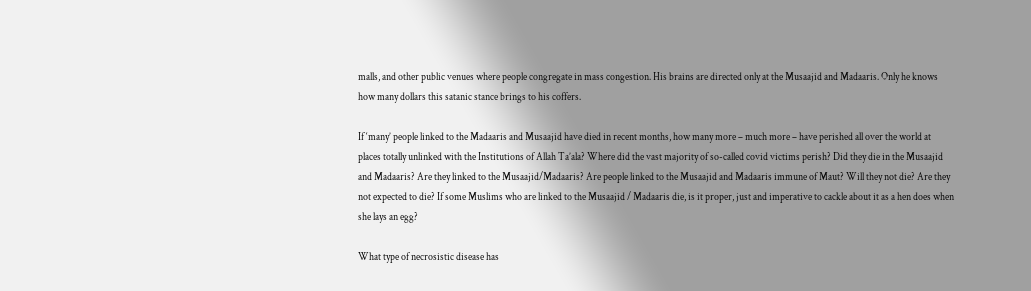malls, and other public venues where people congregate in mass congestion. His brains are directed only at the Musaajid and Madaaris. Only he knows how many dollars this satanic stance brings to his coffers.

If ‘many’ people linked to the Madaaris and Musaajid have died in recent months, how many more – much more – have perished all over the world at places totally unlinked with the Institutions of Allah Ta’ala? Where did the vast majority of so-called covid victims perish? Did they die in the Musaajid and Madaaris? Are they linked to the Musaajid/Madaaris? Are people linked to the Musaajid and Madaaris immune of Maut? Will they not die? Are they not expected to die? If some Muslims who are linked to the Musaajid / Madaaris die, is it proper, just and imperative to cackle about it as a hen does when she lays an egg?

What type of necrosistic disease has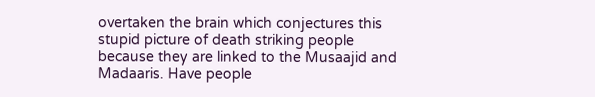overtaken the brain which conjectures this stupid picture of death striking people because they are linked to the Musaajid and Madaaris. Have people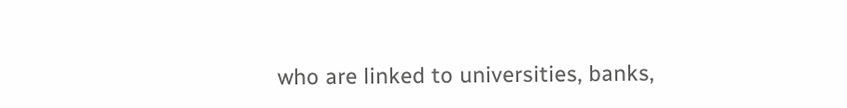who are linked to universities, banks,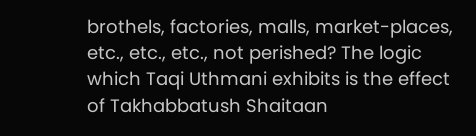brothels, factories, malls, market-places, etc., etc., etc., not perished? The logic which Taqi Uthmani exhibits is the effect of Takhabbatush Shaitaan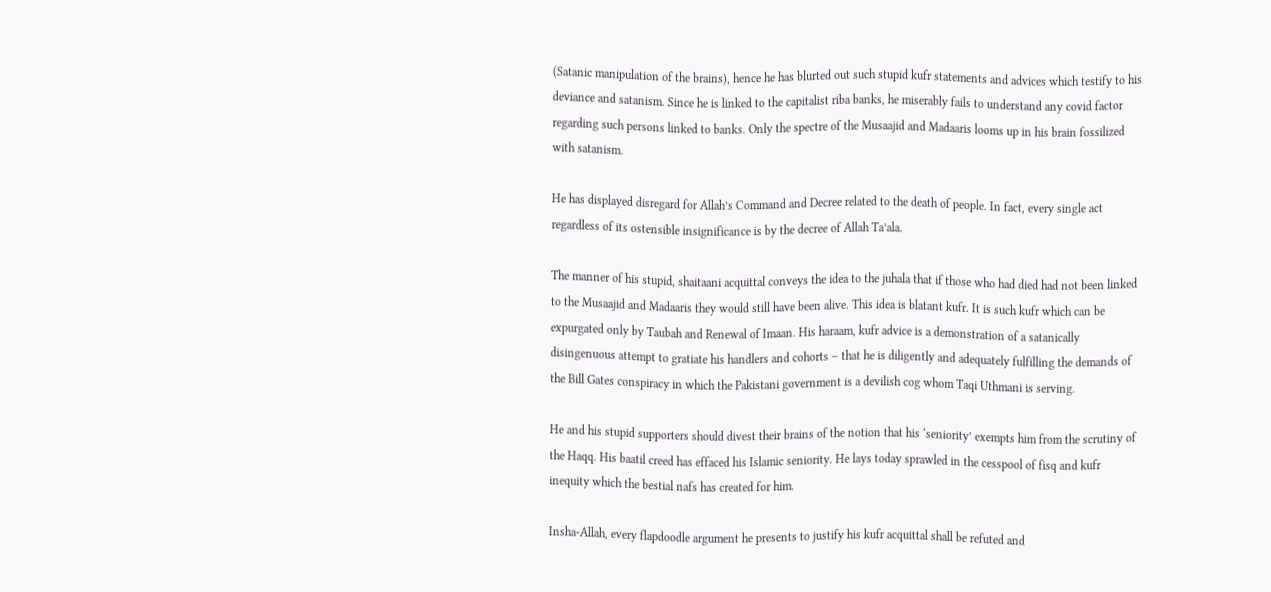(Satanic manipulation of the brains), hence he has blurted out such stupid kufr statements and advices which testify to his deviance and satanism. Since he is linked to the capitalist riba banks, he miserably fails to understand any covid factor regarding such persons linked to banks. Only the spectre of the Musaajid and Madaaris looms up in his brain fossilized with satanism.

He has displayed disregard for Allah’s Command and Decree related to the death of people. In fact, every single act regardless of its ostensible insignificance is by the decree of Allah Ta’ala.

The manner of his stupid, shaitaani acquittal conveys the idea to the juhala that if those who had died had not been linked to the Musaajid and Madaaris they would still have been alive. This idea is blatant kufr. It is such kufr which can be expurgated only by Taubah and Renewal of Imaan. His haraam, kufr advice is a demonstration of a satanically disingenuous attempt to gratiate his handlers and cohorts – that he is diligently and adequately fulfilling the demands of the Bill Gates conspiracy in which the Pakistani government is a devilish cog whom Taqi Uthmani is serving.

He and his stupid supporters should divest their brains of the notion that his ‘seniority’ exempts him from the scrutiny of the Haqq. His baatil creed has effaced his Islamic seniority. He lays today sprawled in the cesspool of fisq and kufr inequity which the bestial nafs has created for him.

Insha-Allah, every flapdoodle argument he presents to justify his kufr acquittal shall be refuted and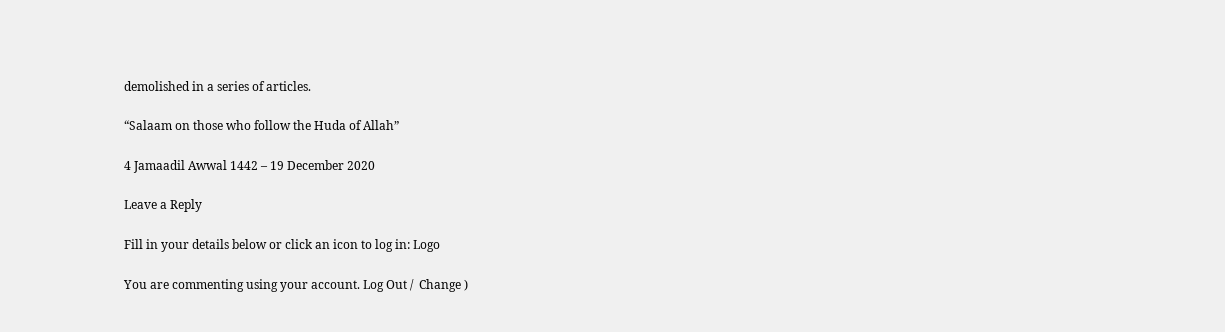demolished in a series of articles.

“Salaam on those who follow the Huda of Allah”

4 Jamaadil Awwal 1442 – 19 December 2020

Leave a Reply

Fill in your details below or click an icon to log in: Logo

You are commenting using your account. Log Out /  Change )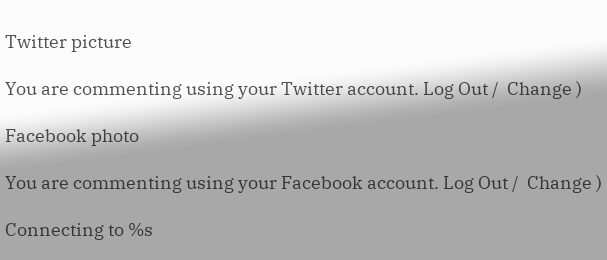Twitter picture

You are commenting using your Twitter account. Log Out /  Change )

Facebook photo

You are commenting using your Facebook account. Log Out /  Change )

Connecting to %s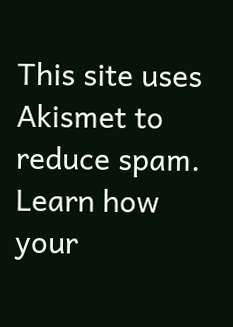This site uses Akismet to reduce spam. Learn how your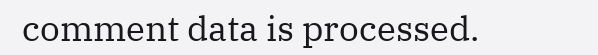comment data is processed.